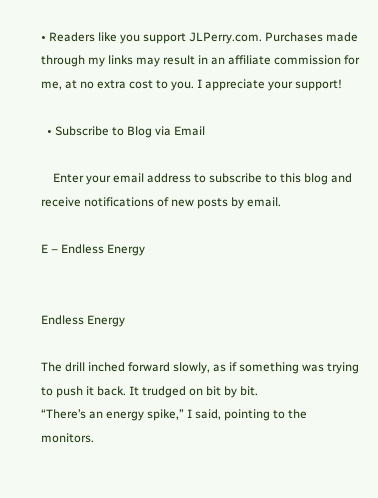• Readers like you support JLPerry.com. Purchases made through my links may result in an affiliate commission for me, at no extra cost to you. I appreciate your support!

  • Subscribe to Blog via Email

    Enter your email address to subscribe to this blog and receive notifications of new posts by email.

E – Endless Energy


Endless Energy

The drill inched forward slowly, as if something was trying to push it back. It trudged on bit by bit.
“There’s an energy spike,” I said, pointing to the monitors.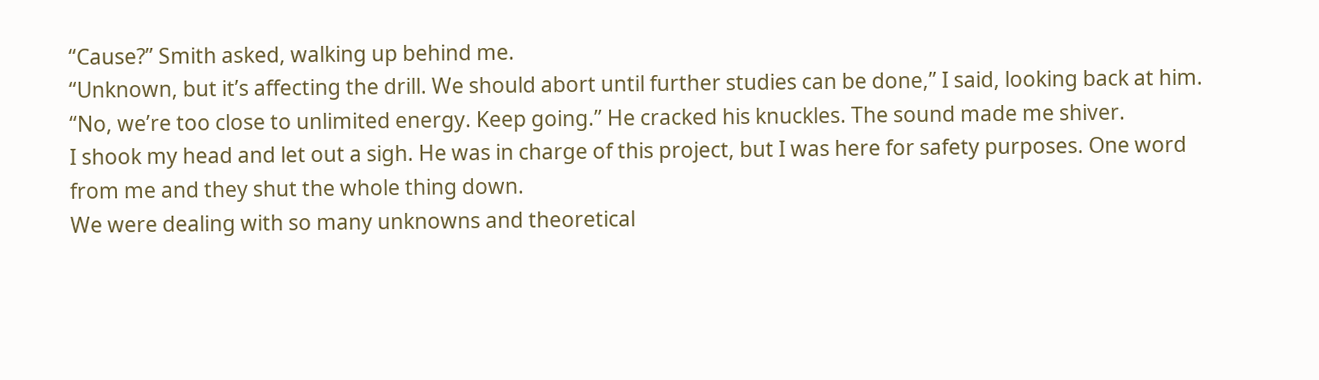“Cause?” Smith asked, walking up behind me.
“Unknown, but it’s affecting the drill. We should abort until further studies can be done,” I said, looking back at him.
“No, we’re too close to unlimited energy. Keep going.” He cracked his knuckles. The sound made me shiver.
I shook my head and let out a sigh. He was in charge of this project, but I was here for safety purposes. One word from me and they shut the whole thing down.
We were dealing with so many unknowns and theoretical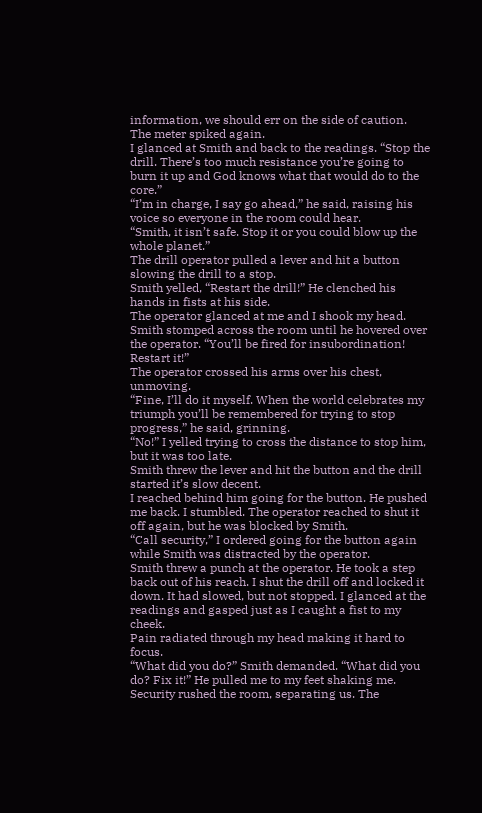information, we should err on the side of caution.
The meter spiked again.
I glanced at Smith and back to the readings. “Stop the drill. There’s too much resistance you’re going to burn it up and God knows what that would do to the core.”
“I’m in charge, I say go ahead,” he said, raising his voice so everyone in the room could hear.
“Smith, it isn’t safe. Stop it or you could blow up the whole planet.”
The drill operator pulled a lever and hit a button slowing the drill to a stop.
Smith yelled, “Restart the drill!” He clenched his hands in fists at his side.
The operator glanced at me and I shook my head.
Smith stomped across the room until he hovered over the operator. “You’ll be fired for insubordination! Restart it!”
The operator crossed his arms over his chest, unmoving.
“Fine, I’ll do it myself. When the world celebrates my triumph you’ll be remembered for trying to stop progress,” he said, grinning.
“No!” I yelled trying to cross the distance to stop him, but it was too late.
Smith threw the lever and hit the button and the drill started it’s slow decent.
I reached behind him going for the button. He pushed me back. I stumbled. The operator reached to shut it off again, but he was blocked by Smith.
“Call security,” I ordered going for the button again while Smith was distracted by the operator.
Smith threw a punch at the operator. He took a step back out of his reach. I shut the drill off and locked it down. It had slowed, but not stopped. I glanced at the readings and gasped just as I caught a fist to my cheek.
Pain radiated through my head making it hard to focus.
“What did you do?” Smith demanded. “What did you do? Fix it!” He pulled me to my feet shaking me.
Security rushed the room, separating us. The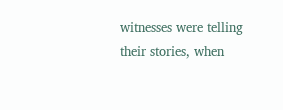witnesses were telling their stories, when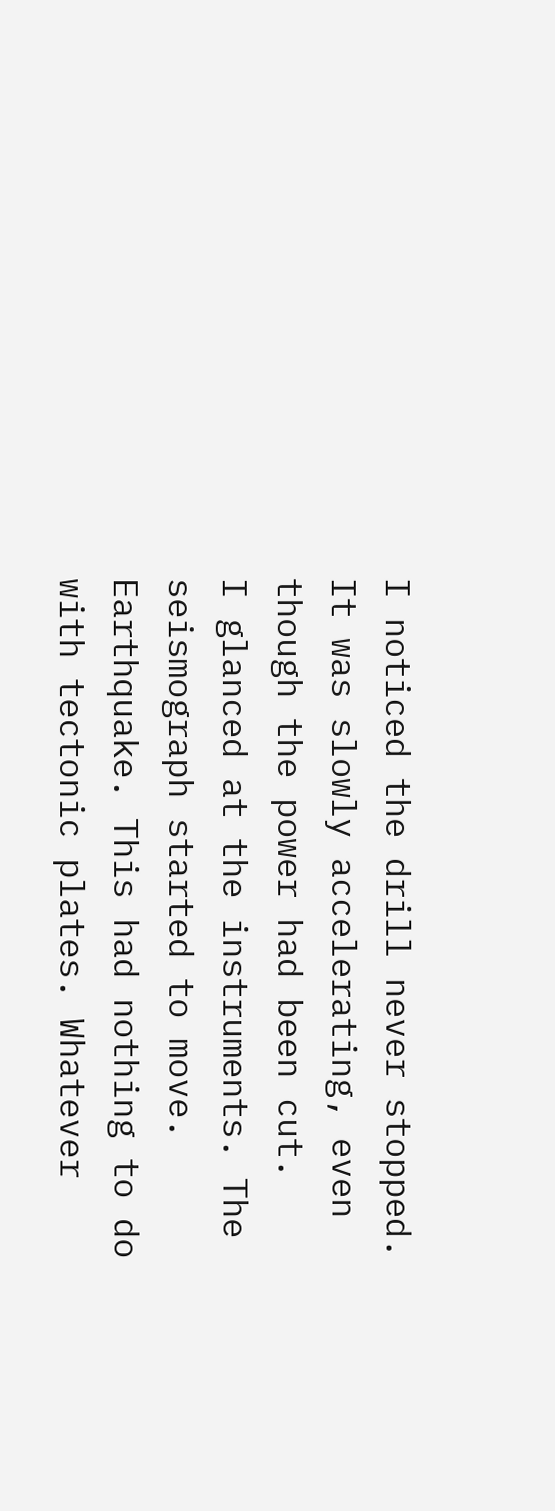I noticed the drill never stopped. It was slowly accelerating, even though the power had been cut.
I glanced at the instruments. The seismograph started to move. Earthquake. This had nothing to do with tectonic plates. Whatever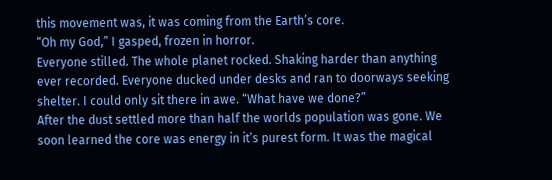this movement was, it was coming from the Earth’s core.
“Oh my God,” I gasped, frozen in horror.
Everyone stilled. The whole planet rocked. Shaking harder than anything ever recorded. Everyone ducked under desks and ran to doorways seeking shelter. I could only sit there in awe. “What have we done?”
After the dust settled more than half the worlds population was gone. We soon learned the core was energy in it’s purest form. It was the magical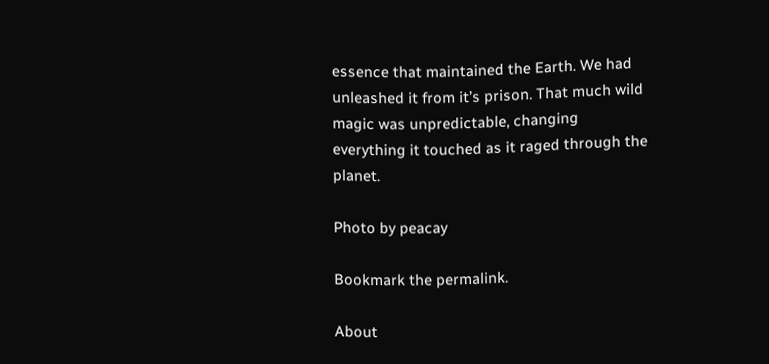essence that maintained the Earth. We had unleashed it from it’s prison. That much wild magic was unpredictable, changing everything it touched as it raged through the planet.

Photo by peacay

Bookmark the permalink.

About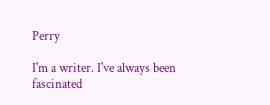Perry

I'm a writer. I've always been fascinated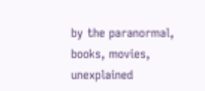by the paranormal, books, movies, unexplained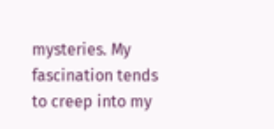mysteries. My fascination tends to creep into my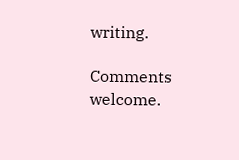writing.

Comments welcome.